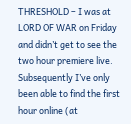THRESHOLD – I was at LORD OF WAR on Friday and didn’t get to see the two hour premiere live. Subsequently I’ve only been able to find the first hour online (at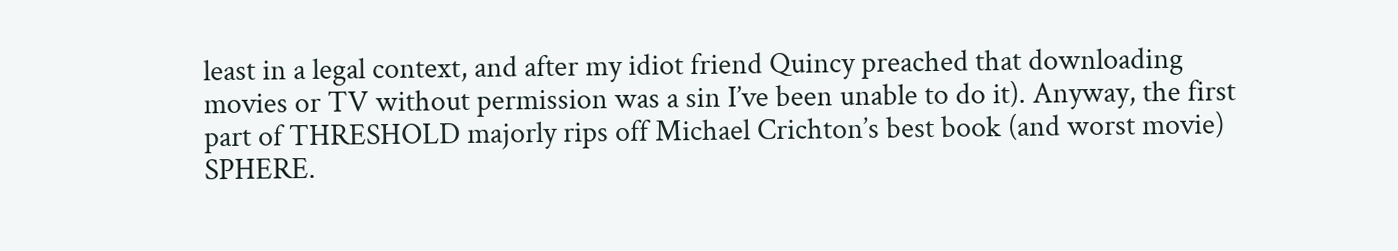least in a legal context, and after my idiot friend Quincy preached that downloading movies or TV without permission was a sin I’ve been unable to do it). Anyway, the first part of THRESHOLD majorly rips off Michael Crichton’s best book (and worst movie) SPHERE.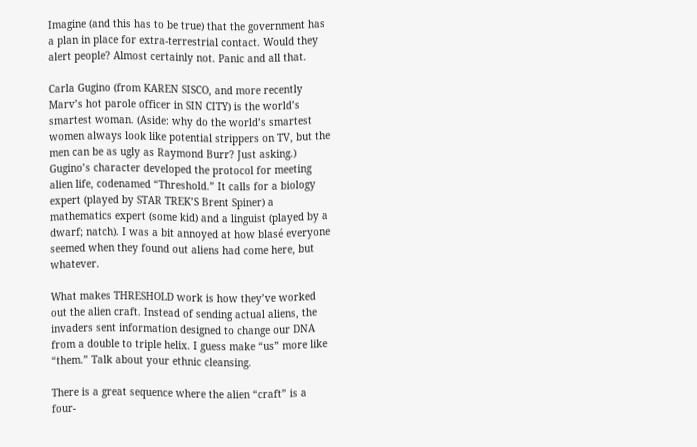Imagine (and this has to be true) that the government has a plan in place for extra-terrestrial contact. Would they alert people? Almost certainly not. Panic and all that.

Carla Gugino (from KAREN SISCO, and more recently Marv’s hot parole officer in SIN CITY) is the world’s smartest woman. (Aside: why do the world’s smartest women always look like potential strippers on TV, but the men can be as ugly as Raymond Burr? Just asking.) Gugino’s character developed the protocol for meeting alien life, codenamed “Threshold.” It calls for a biology expert (played by STAR TREK’S Brent Spiner) a mathematics expert (some kid) and a linguist (played by a dwarf; natch). I was a bit annoyed at how blasé everyone seemed when they found out aliens had come here, but whatever.

What makes THRESHOLD work is how they’ve worked out the alien craft. Instead of sending actual aliens, the invaders sent information designed to change our DNA from a double to triple helix. I guess make “us” more like “them.” Talk about your ethnic cleansing.

There is a great sequence where the alien “craft” is a four-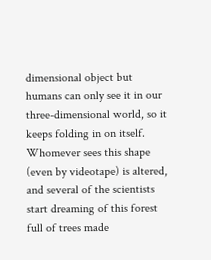dimensional object but humans can only see it in our three-dimensional world, so it keeps folding in on itself. Whomever sees this shape (even by videotape) is altered, and several of the scientists start dreaming of this forest full of trees made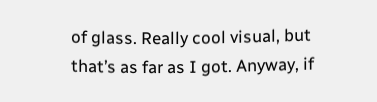of glass. Really cool visual, but that’s as far as I got. Anyway, if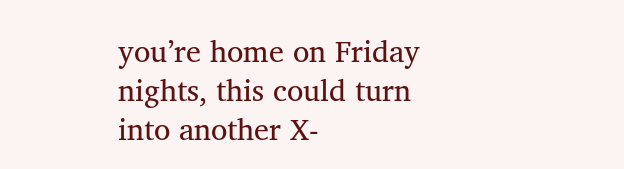you’re home on Friday nights, this could turn into another X-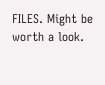FILES. Might be worth a look.